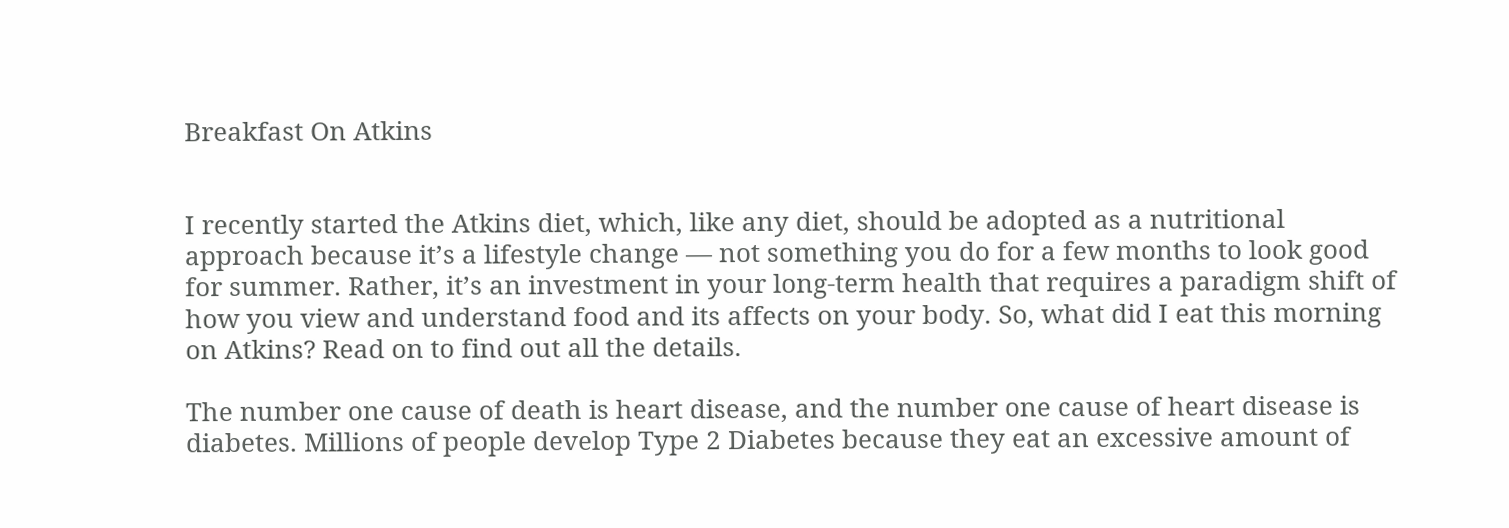Breakfast On Atkins


I recently started the Atkins diet, which, like any diet, should be adopted as a nutritional approach because it’s a lifestyle change — not something you do for a few months to look good for summer. Rather, it’s an investment in your long-term health that requires a paradigm shift of how you view and understand food and its affects on your body. So, what did I eat this morning on Atkins? Read on to find out all the details.

The number one cause of death is heart disease, and the number one cause of heart disease is diabetes. Millions of people develop Type 2 Diabetes because they eat an excessive amount of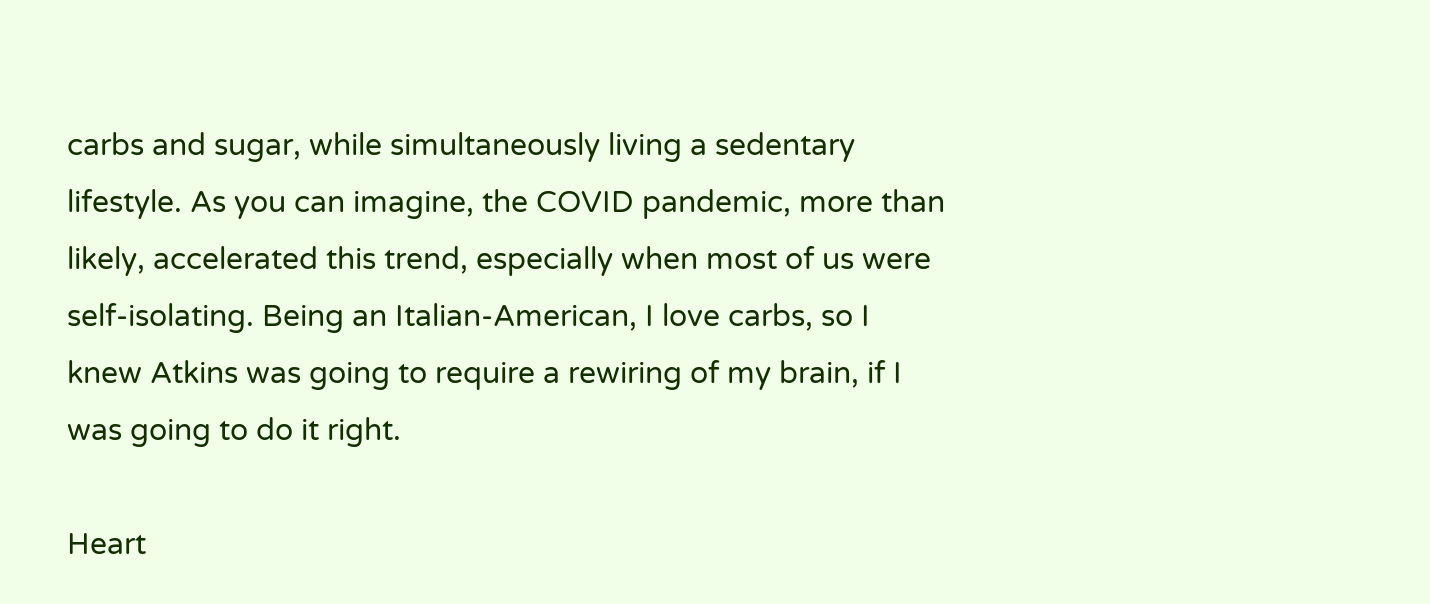carbs and sugar, while simultaneously living a sedentary lifestyle. As you can imagine, the COVID pandemic, more than likely, accelerated this trend, especially when most of us were self-isolating. Being an Italian-American, I love carbs, so I knew Atkins was going to require a rewiring of my brain, if I was going to do it right.

Heart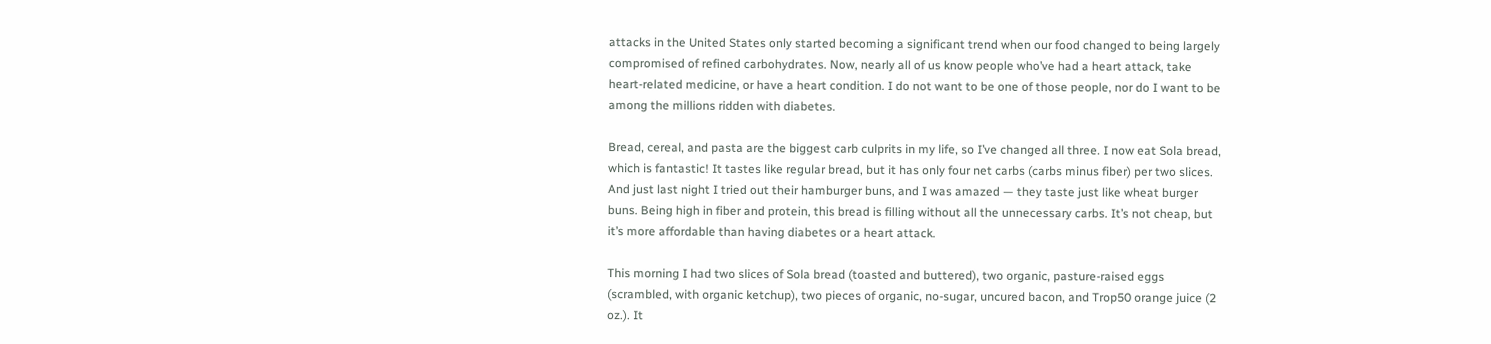attacks in the United States only started becoming a significant trend when our food changed to being largely compromised of refined carbohydrates. Now, nearly all of us know people who’ve had a heart attack, take heart-related medicine, or have a heart condition. I do not want to be one of those people, nor do I want to be among the millions ridden with diabetes.

Bread, cereal, and pasta are the biggest carb culprits in my life, so I’ve changed all three. I now eat Sola bread, which is fantastic! It tastes like regular bread, but it has only four net carbs (carbs minus fiber) per two slices. And just last night I tried out their hamburger buns, and I was amazed — they taste just like wheat burger buns. Being high in fiber and protein, this bread is filling without all the unnecessary carbs. It’s not cheap, but it’s more affordable than having diabetes or a heart attack.

This morning I had two slices of Sola bread (toasted and buttered), two organic, pasture-raised eggs (scrambled, with organic ketchup), two pieces of organic, no-sugar, uncured bacon, and Trop50 orange juice (2 oz.). It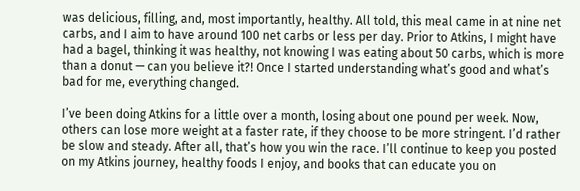was delicious, filling, and, most importantly, healthy. All told, this meal came in at nine net carbs, and I aim to have around 100 net carbs or less per day. Prior to Atkins, I might have had a bagel, thinking it was healthy, not knowing I was eating about 50 carbs, which is more than a donut — can you believe it?! Once I started understanding what’s good and what’s bad for me, everything changed.

I’ve been doing Atkins for a little over a month, losing about one pound per week. Now, others can lose more weight at a faster rate, if they choose to be more stringent. I’d rather be slow and steady. After all, that’s how you win the race. I’ll continue to keep you posted on my Atkins journey, healthy foods I enjoy, and books that can educate you on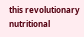this revolutionary nutritional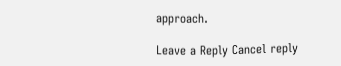approach.

Leave a Reply Cancel reply